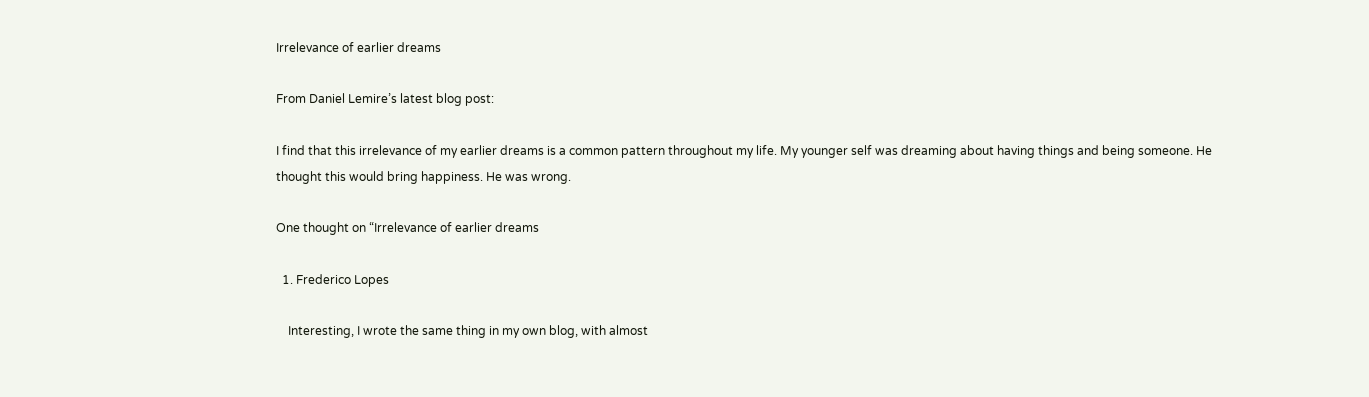Irrelevance of earlier dreams

From Daniel Lemire’s latest blog post:

I find that this irrelevance of my earlier dreams is a common pattern throughout my life. My younger self was dreaming about having things and being someone. He thought this would bring happiness. He was wrong.

One thought on “Irrelevance of earlier dreams

  1. Frederico Lopes

    Interesting, I wrote the same thing in my own blog, with almost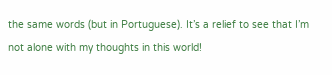the same words (but in Portuguese). It’s a relief to see that I’m not alone with my thoughts in this world!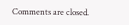Comments are closed.